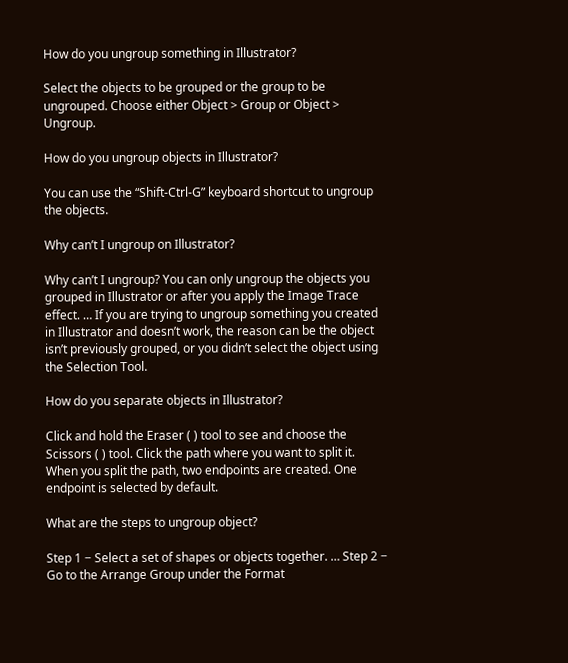How do you ungroup something in Illustrator?

Select the objects to be grouped or the group to be ungrouped. Choose either Object > Group or Object > Ungroup.

How do you ungroup objects in Illustrator?

You can use the “Shift-Ctrl-G” keyboard shortcut to ungroup the objects.

Why can’t I ungroup on Illustrator?

Why can’t I ungroup? You can only ungroup the objects you grouped in Illustrator or after you apply the Image Trace effect. … If you are trying to ungroup something you created in Illustrator and doesn’t work, the reason can be the object isn’t previously grouped, or you didn’t select the object using the Selection Tool.

How do you separate objects in Illustrator?

Click and hold the Eraser ( ) tool to see and choose the Scissors ( ) tool. Click the path where you want to split it. When you split the path, two endpoints are created. One endpoint is selected by default.

What are the steps to ungroup object?

Step 1 − Select a set of shapes or objects together. … Step 2 − Go to the Arrange Group under the Format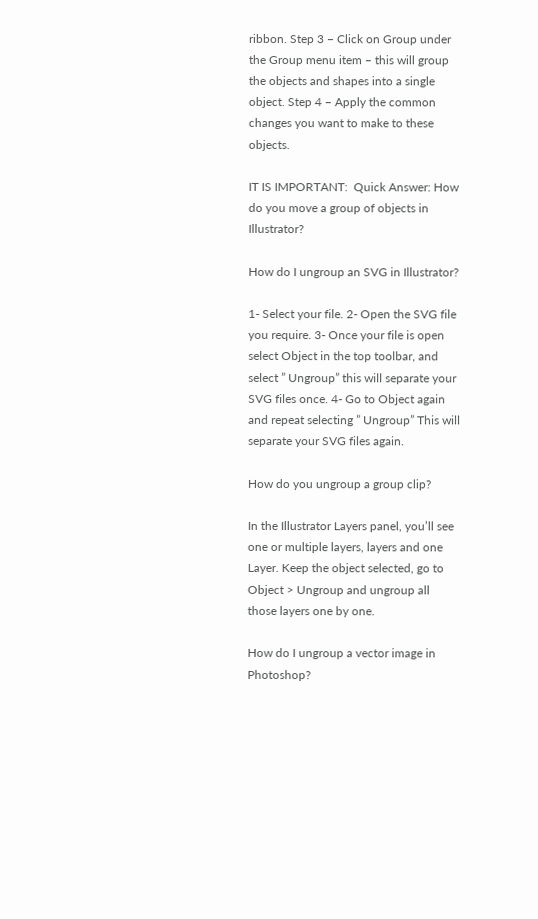ribbon. Step 3 − Click on Group under the Group menu item – this will group the objects and shapes into a single object. Step 4 − Apply the common changes you want to make to these objects.

IT IS IMPORTANT:  Quick Answer: How do you move a group of objects in Illustrator?

How do I ungroup an SVG in Illustrator?

1- Select your file. 2- Open the SVG file you require. 3- Once your file is open select Object in the top toolbar, and select ” Ungroup” this will separate your SVG files once. 4- Go to Object again and repeat selecting ” Ungroup” This will separate your SVG files again.

How do you ungroup a group clip?

In the Illustrator Layers panel, you’ll see one or multiple layers, layers and one Layer. Keep the object selected, go to Object > Ungroup and ungroup all those layers one by one.

How do I ungroup a vector image in Photoshop?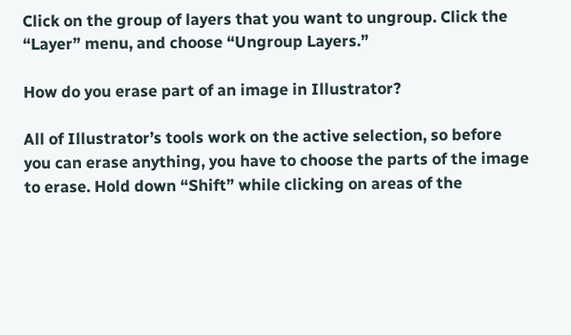Click on the group of layers that you want to ungroup. Click the “Layer” menu, and choose “Ungroup Layers.”

How do you erase part of an image in Illustrator?

All of Illustrator’s tools work on the active selection, so before you can erase anything, you have to choose the parts of the image to erase. Hold down “Shift” while clicking on areas of the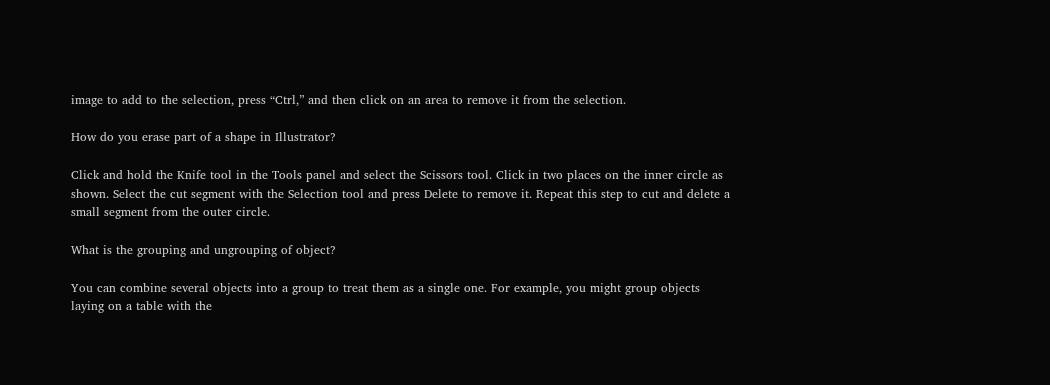image to add to the selection, press “Ctrl,” and then click on an area to remove it from the selection.

How do you erase part of a shape in Illustrator?

Click and hold the Knife tool in the Tools panel and select the Scissors tool. Click in two places on the inner circle as shown. Select the cut segment with the Selection tool and press Delete to remove it. Repeat this step to cut and delete a small segment from the outer circle.

What is the grouping and ungrouping of object?

You can combine several objects into a group to treat them as a single one. For example, you might group objects laying on a table with the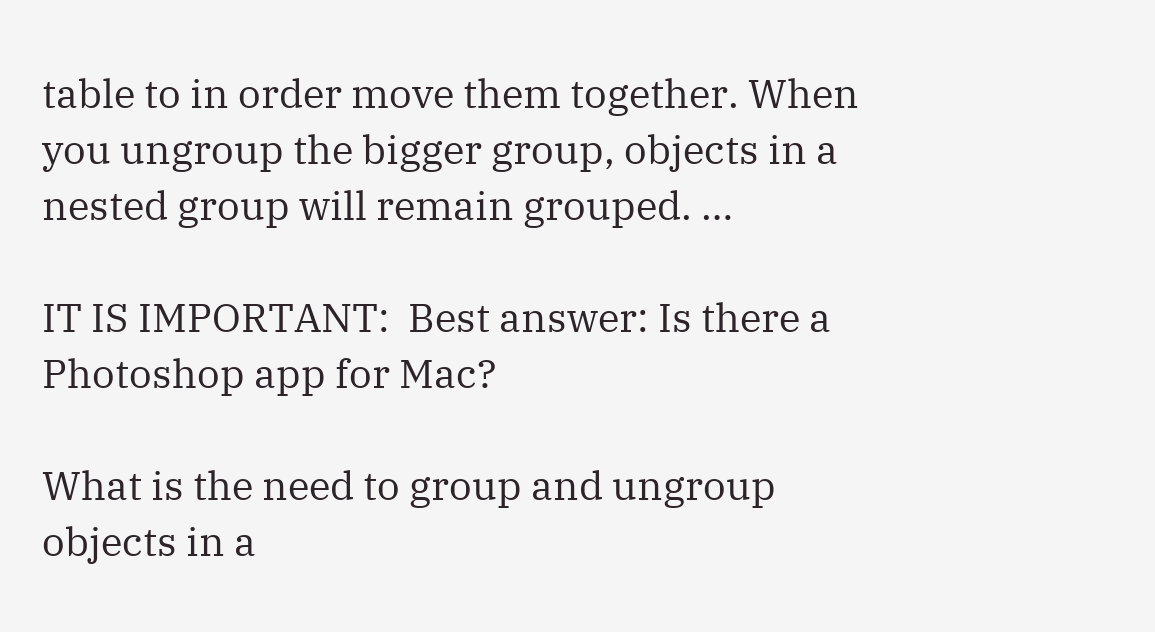table to in order move them together. When you ungroup the bigger group, objects in a nested group will remain grouped. …

IT IS IMPORTANT:  Best answer: Is there a Photoshop app for Mac?

What is the need to group and ungroup objects in a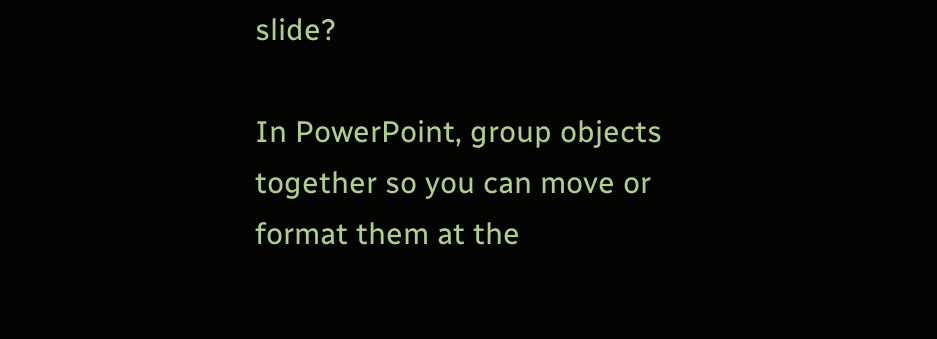slide?

In PowerPoint, group objects together so you can move or format them at the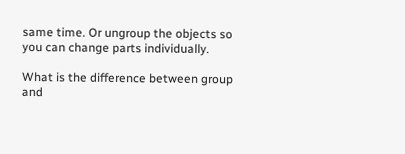same time. Or ungroup the objects so you can change parts individually.

What is the difference between group and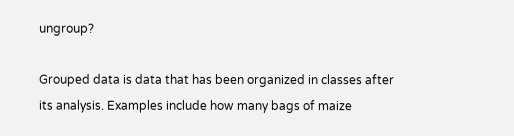ungroup?

Grouped data is data that has been organized in classes after its analysis. Examples include how many bags of maize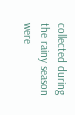collected during the rainy season were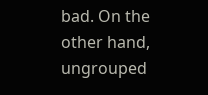bad. On the other hand, ungrouped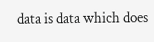data is data which does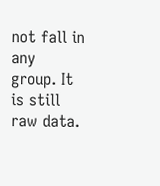not fall in any group. It is still raw data.